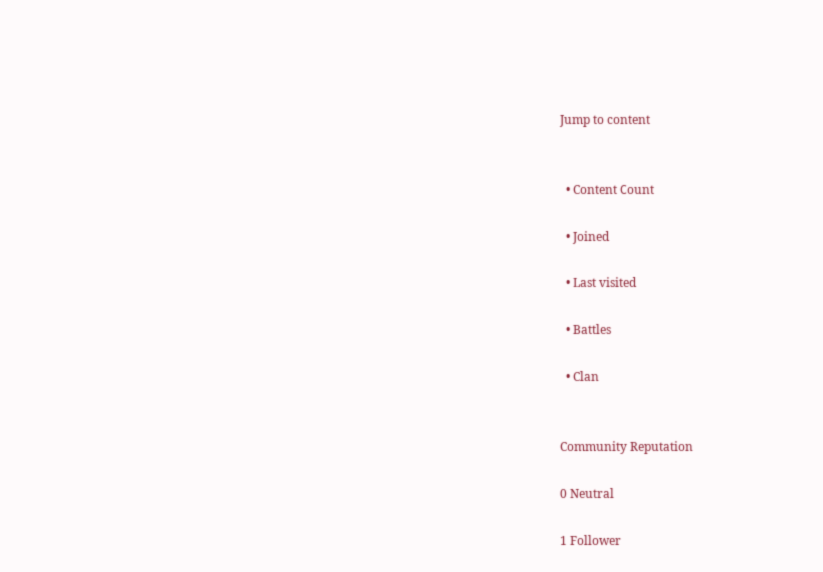Jump to content


  • Content Сount

  • Joined

  • Last visited

  • Battles

  • Clan


Community Reputation

0 Neutral

1 Follower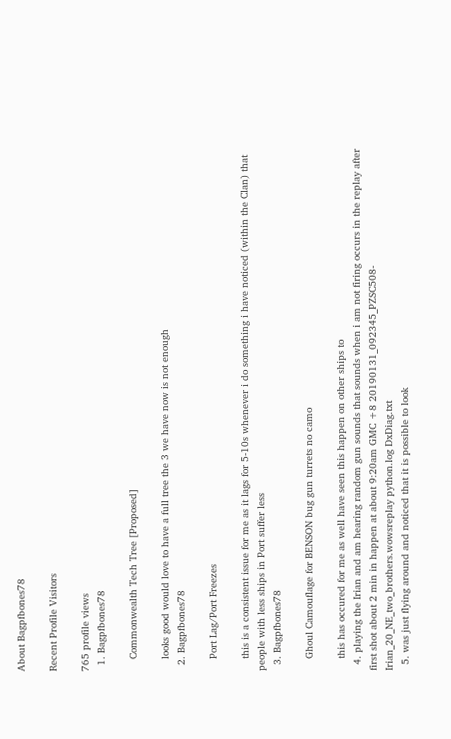About Bagpfbones78

Recent Profile Visitors

765 profile views
  1. Bagpfbones78

    Commonwealth Tech Tree [Proposed]

    looks good would love to have a full tree the 3 we have now is not enough
  2. Bagpfbones78

    Port Lag/Port Freezes

    this is a consistent issue for me as it lags for 5-10s whenever i do something i have noticed (within the Clan) that people with less ships in Port suffer less
  3. Bagpfbones78

    Ghoul Camouflage for BENSON bug gun turrets no camo

    this has occured for me as well have seen this happen on other ships to
  4. playing the Irian and am hearing random gun sounds that sounds when i am not firing occurs in the replay after first shot about 2 min in happen at about 9:20am GMC +8 20190131_092345_PZSC508-Irian_20_NE_two_brothers.wowsreplay python.log DxDiag.txt
  5. was just flying around and noticed that it is possible to look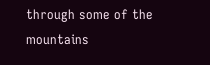through some of the mountains